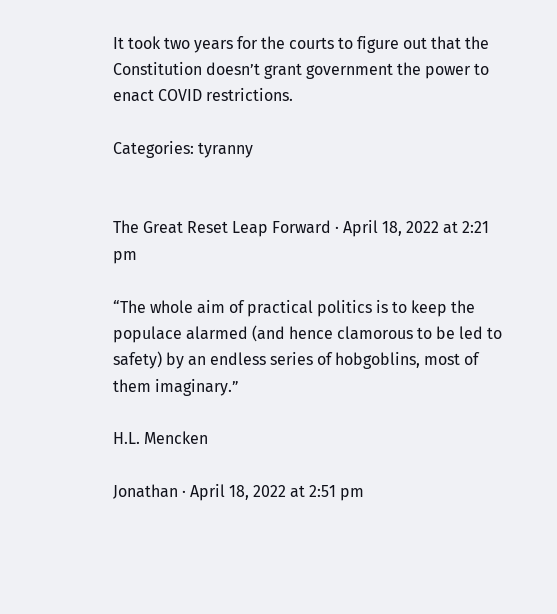It took two years for the courts to figure out that the Constitution doesn’t grant government the power to enact COVID restrictions.

Categories: tyranny


The Great Reset Leap Forward · April 18, 2022 at 2:21 pm

“The whole aim of practical politics is to keep the populace alarmed (and hence clamorous to be led to safety) by an endless series of hobgoblins, most of them imaginary.”

H.L. Mencken

Jonathan · April 18, 2022 at 2:51 pm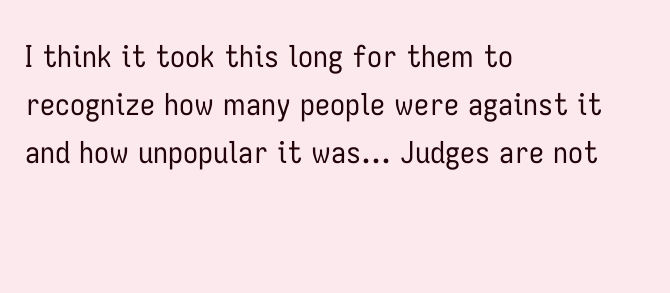I think it took this long for them to recognize how many people were against it and how unpopular it was… Judges are not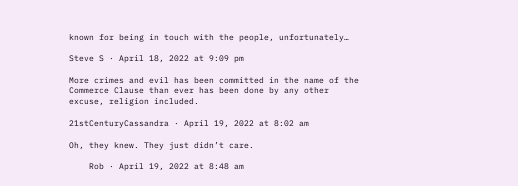known for being in touch with the people, unfortunately…

Steve S · April 18, 2022 at 9:09 pm

More crimes and evil has been committed in the name of the Commerce Clause than ever has been done by any other excuse, religion included.

21stCenturyCassandra · April 19, 2022 at 8:02 am

Oh, they knew. They just didn’t care.

    Rob · April 19, 2022 at 8:48 am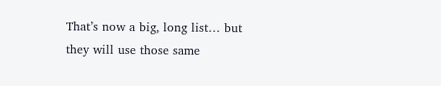That’s now a big, long list… but they will use those same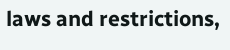laws and restrictions,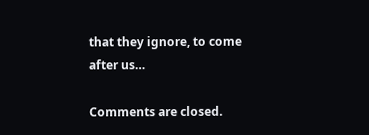that they ignore, to come after us…

Comments are closed.